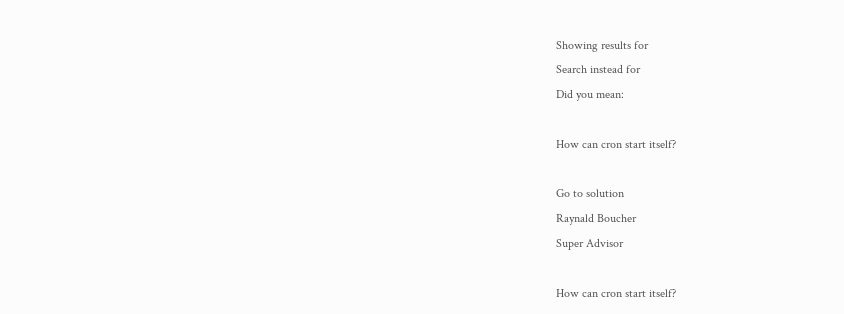Showing results for
Search instead for
Did you mean:

How can cron start itself?

Go to solution
Raynald Boucher
Super Advisor

How can cron start itself?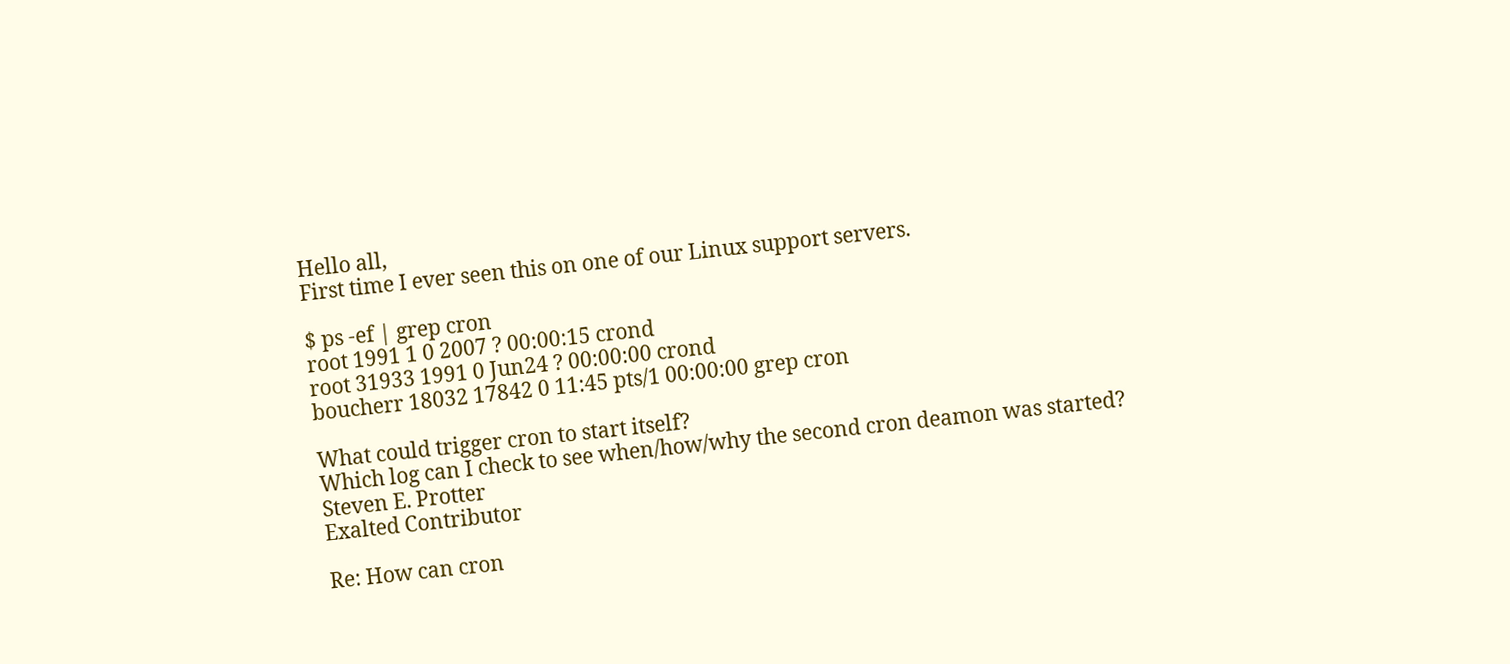Hello all,
First time I ever seen this on one of our Linux support servers.

$ ps -ef | grep cron
root 1991 1 0 2007 ? 00:00:15 crond
root 31933 1991 0 Jun24 ? 00:00:00 crond
boucherr 18032 17842 0 11:45 pts/1 00:00:00 grep cron

What could trigger cron to start itself?
Which log can I check to see when/how/why the second cron deamon was started?
Steven E. Protter
Exalted Contributor

Re: How can cron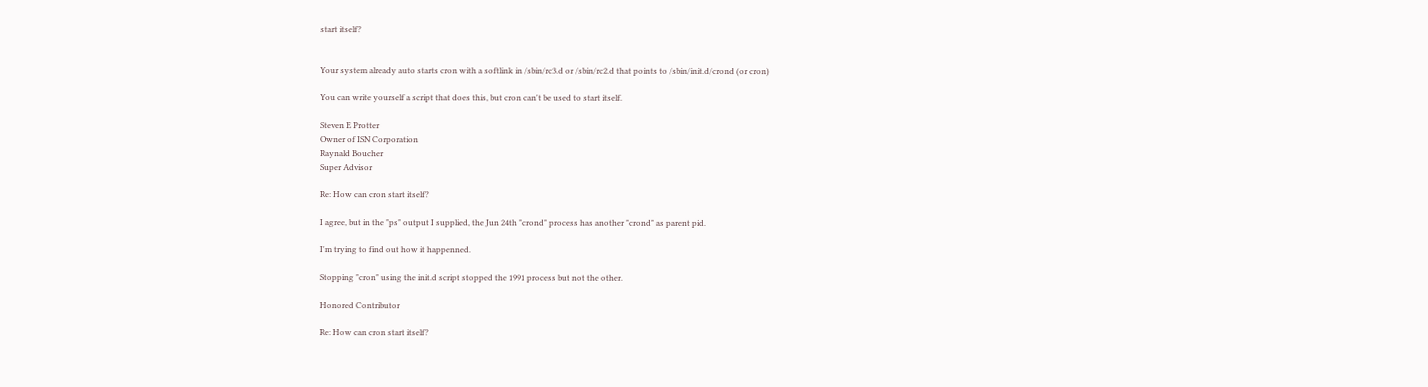start itself?


Your system already auto starts cron with a softlink in /sbin/rc3.d or /sbin/rc2.d that points to /sbin/init.d/crond (or cron)

You can write yourself a script that does this, but cron can't be used to start itself.

Steven E Protter
Owner of ISN Corporation
Raynald Boucher
Super Advisor

Re: How can cron start itself?

I agree, but in the "ps" output I supplied, the Jun 24th "crond" process has another "crond" as parent pid.

I'm trying to find out how it happenned.

Stopping "cron" using the init.d script stopped the 1991 process but not the other.

Honored Contributor

Re: How can cron start itself?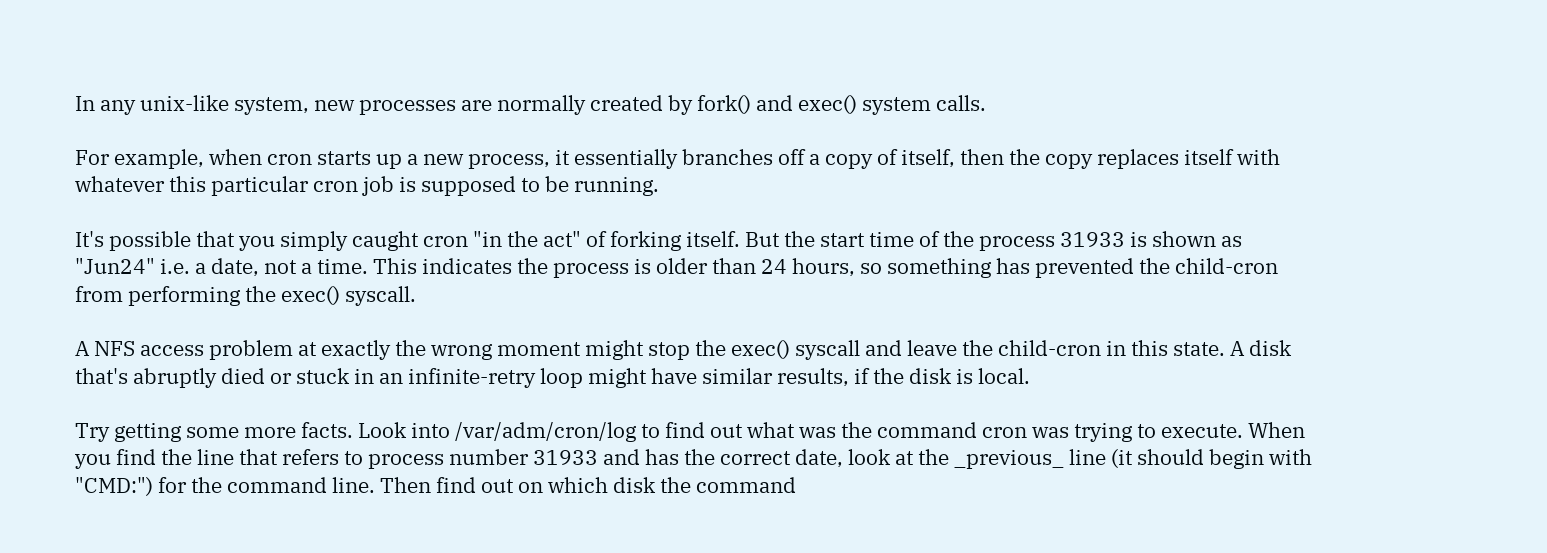In any unix-like system, new processes are normally created by fork() and exec() system calls.

For example, when cron starts up a new process, it essentially branches off a copy of itself, then the copy replaces itself with whatever this particular cron job is supposed to be running.

It's possible that you simply caught cron "in the act" of forking itself. But the start time of the process 31933 is shown as "Jun24" i.e. a date, not a time. This indicates the process is older than 24 hours, so something has prevented the child-cron from performing the exec() syscall.

A NFS access problem at exactly the wrong moment might stop the exec() syscall and leave the child-cron in this state. A disk that's abruptly died or stuck in an infinite-retry loop might have similar results, if the disk is local.

Try getting some more facts. Look into /var/adm/cron/log to find out what was the command cron was trying to execute. When you find the line that refers to process number 31933 and has the correct date, look at the _previous_ line (it should begin with "CMD:") for the command line. Then find out on which disk the command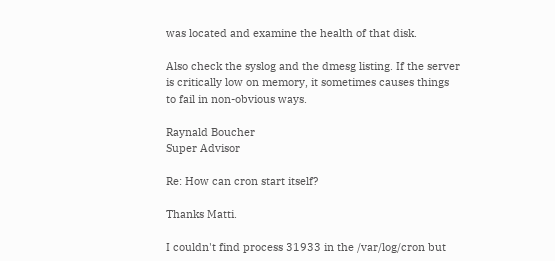was located and examine the health of that disk.

Also check the syslog and the dmesg listing. If the server is critically low on memory, it sometimes causes things to fail in non-obvious ways.

Raynald Boucher
Super Advisor

Re: How can cron start itself?

Thanks Matti.

I couldn't find process 31933 in the /var/log/cron but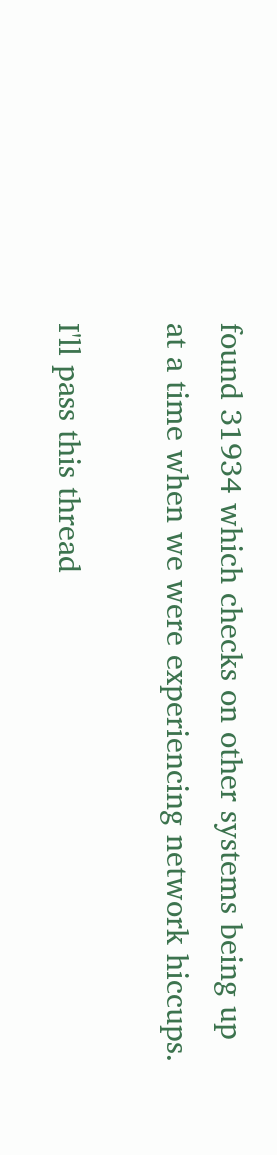found 31934 which checks on other systems being up at a time when we were experiencing network hiccups.

I'll pass this thread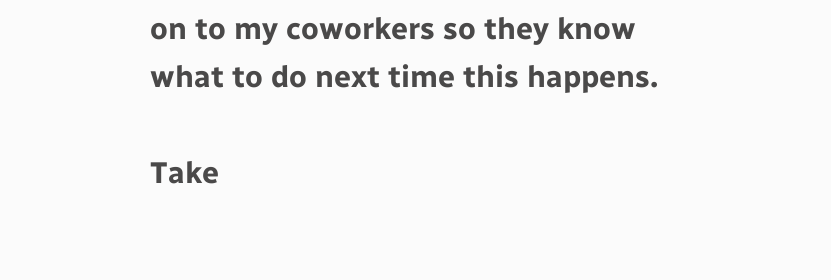on to my coworkers so they know what to do next time this happens.

Take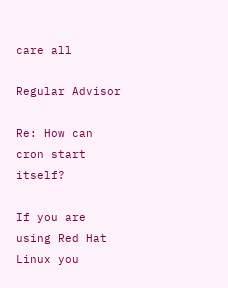care all

Regular Advisor

Re: How can cron start itself?

If you are using Red Hat Linux you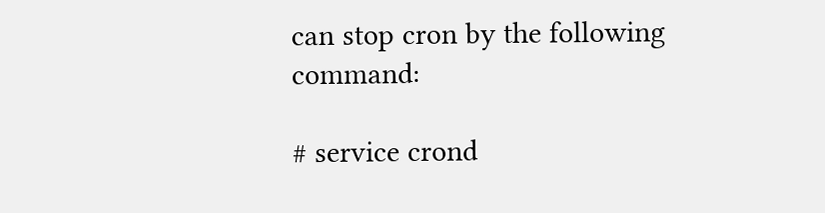can stop cron by the following command:

# service crond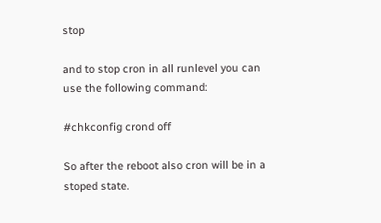stop

and to stop cron in all runlevel you can use the following command:

#chkconfig crond off

So after the reboot also cron will be in a stoped state.